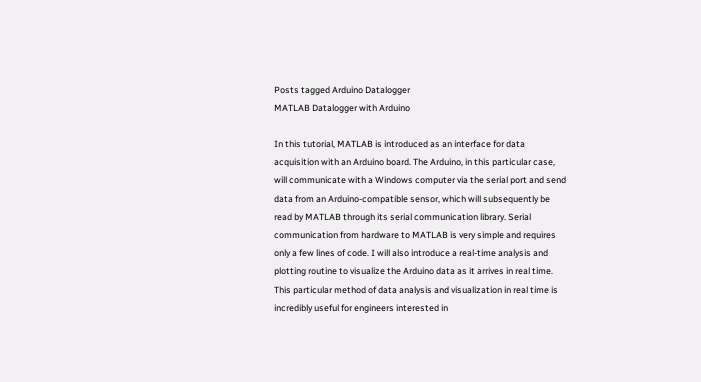Posts tagged Arduino Datalogger
MATLAB Datalogger with Arduino

In this tutorial, MATLAB is introduced as an interface for data acquisition with an Arduino board. The Arduino, in this particular case, will communicate with a Windows computer via the serial port and send data from an Arduino-compatible sensor, which will subsequently be read by MATLAB through its serial communication library. Serial communication from hardware to MATLAB is very simple and requires only a few lines of code. I will also introduce a real-time analysis and plotting routine to visualize the Arduino data as it arrives in real time. This particular method of data analysis and visualization in real time is incredibly useful for engineers interested in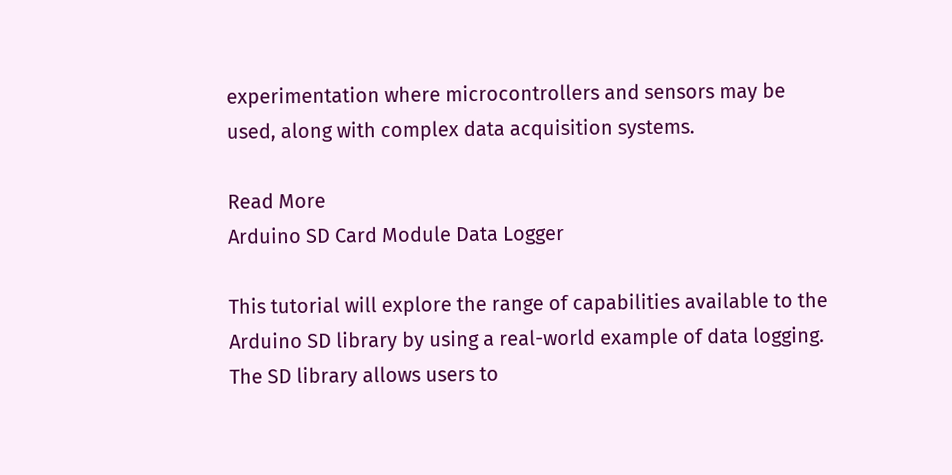experimentation where microcontrollers and sensors may be used, along with complex data acquisition systems.

Read More
Arduino SD Card Module Data Logger

This tutorial will explore the range of capabilities available to the Arduino SD library by using a real-world example of data logging. The SD library allows users to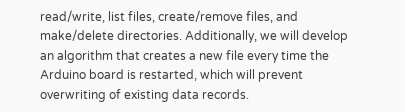read/write, list files, create/remove files, and make/delete directories. Additionally, we will develop an algorithm that creates a new file every time the Arduino board is restarted, which will prevent overwriting of existing data records.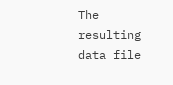The resulting data file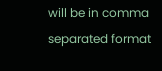will be in comma separated format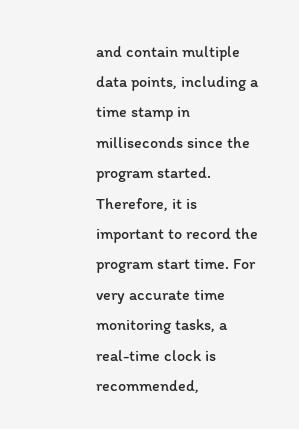and contain multiple data points, including a time stamp in milliseconds since the program started. Therefore, it is important to record the program start time. For very accurate time monitoring tasks, a real-time clock is recommended,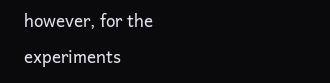however, for the experiments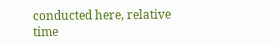conducted here, relative time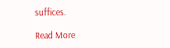suffices.

Read More